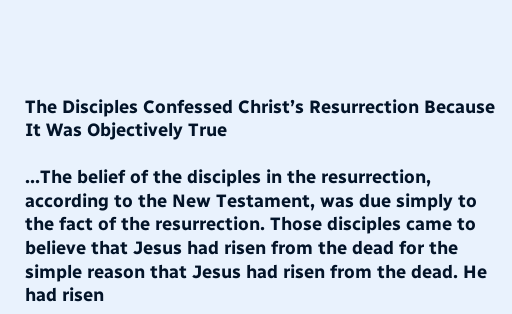The Disciples Confessed Christ’s Resurrection Because It Was Objectively True

…The belief of the disciples in the resurrection, according to the New Testament, was due simply to the fact of the resurrection. Those disciples came to believe that Jesus had risen from the dead for the simple reason that Jesus had risen from the dead. He had risen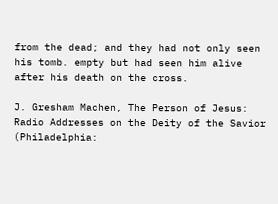from the dead; and they had not only seen his tomb. empty but had seen him alive after his death on the cross.

J. Gresham Machen, The Person of Jesus: Radio Addresses on the Deity of the Savior (Philadelphia: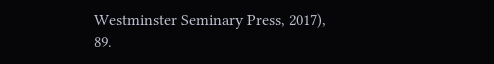Westminster Seminary Press, 2017), 89.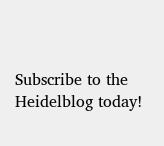Subscribe to the Heidelblog today!